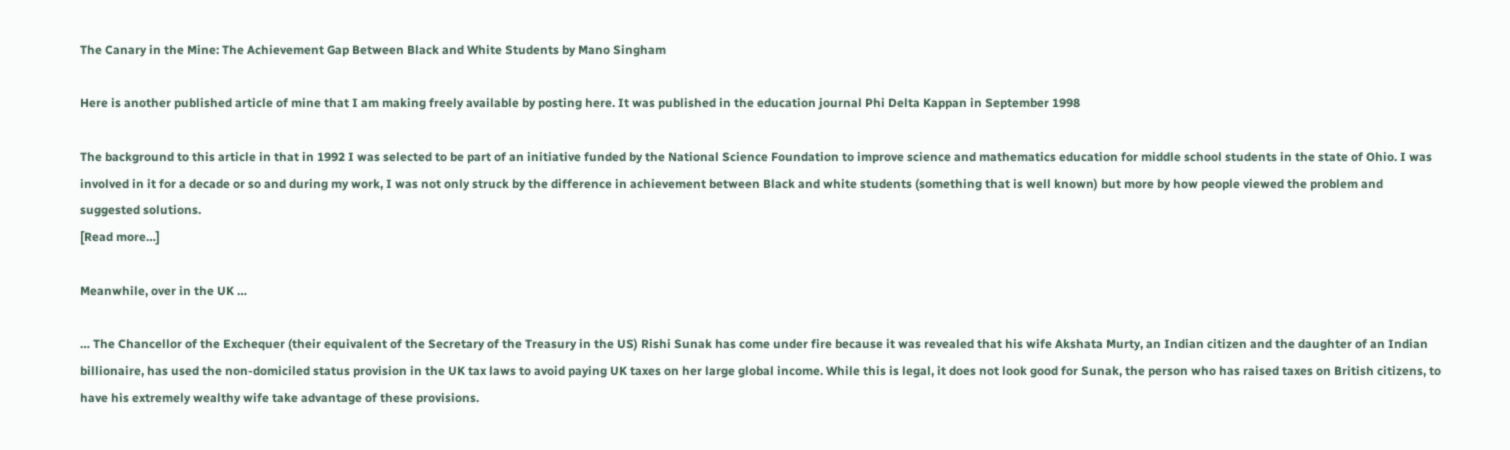The Canary in the Mine: The Achievement Gap Between Black and White Students by Mano Singham

Here is another published article of mine that I am making freely available by posting here. It was published in the education journal Phi Delta Kappan in September 1998

The background to this article in that in 1992 I was selected to be part of an initiative funded by the National Science Foundation to improve science and mathematics education for middle school students in the state of Ohio. I was involved in it for a decade or so and during my work, I was not only struck by the difference in achievement between Black and white students (something that is well known) but more by how people viewed the problem and suggested solutions.
[Read more…]

Meanwhile, over in the UK …

… The Chancellor of the Exchequer (their equivalent of the Secretary of the Treasury in the US) Rishi Sunak has come under fire because it was revealed that his wife Akshata Murty, an Indian citizen and the daughter of an Indian billionaire, has used the non-domiciled status provision in the UK tax laws to avoid paying UK taxes on her large global income. While this is legal, it does not look good for Sunak, the person who has raised taxes on British citizens, to have his extremely wealthy wife take advantage of these provisions.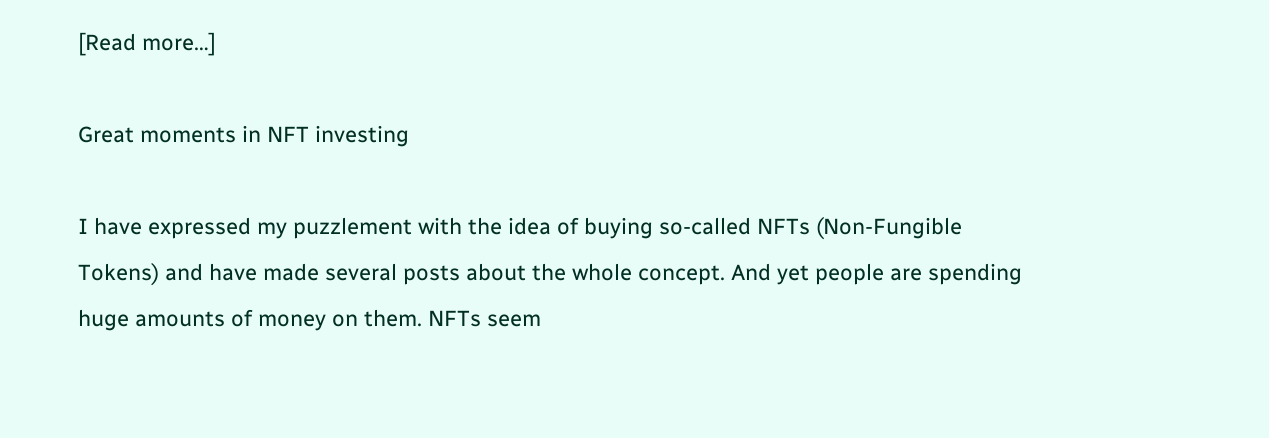[Read more…]

Great moments in NFT investing

I have expressed my puzzlement with the idea of buying so-called NFTs (Non-Fungible Tokens) and have made several posts about the whole concept. And yet people are spending huge amounts of money on them. NFTs seem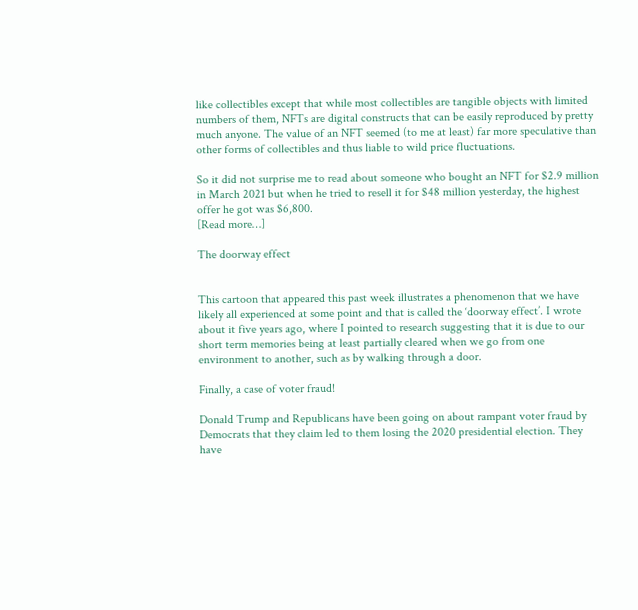like collectibles except that while most collectibles are tangible objects with limited numbers of them, NFTs are digital constructs that can be easily reproduced by pretty much anyone. The value of an NFT seemed (to me at least) far more speculative than other forms of collectibles and thus liable to wild price fluctuations.

So it did not surprise me to read about someone who bought an NFT for $2.9 million in March 2021 but when he tried to resell it for $48 million yesterday, the highest offer he got was $6,800.
[Read more…]

The doorway effect


This cartoon that appeared this past week illustrates a phenomenon that we have likely all experienced at some point and that is called the ‘doorway effect’. I wrote about it five years ago, where I pointed to research suggesting that it is due to our short term memories being at least partially cleared when we go from one environment to another, such as by walking through a door.

Finally, a case of voter fraud!

Donald Trump and Republicans have been going on about rampant voter fraud by Democrats that they claim led to them losing the 2020 presidential election. They have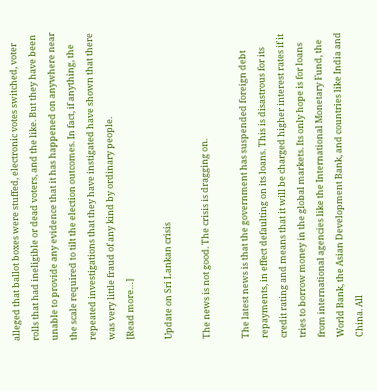alleged that ballot boxes were stuffed, electronic votes switched, voter rolls that had ineligible or dead voters, and the like. But they have been unable to provide any evidence that it has happened on anywhere near the scale required to tilt the election outcomes. In fact, if anything, the repeated investigations that they have instigated have shown that there was very little fraud of any kind by ordinary people.
[Read more…]

Update on Sri Lankan crisis

The news is not good. The crisis is dragging on.

The latest news is that the government has suspended foreign debt repayments, in effect defaulting on its loans. This is disastrous for its credit rating and means that it will be charged higher interest rates if it tries to borrow money in the global markets. Its only hope is for loans from international agencies like the International Monetary Fund, the World Bank, the Asian Development Bank, and countries like India and China. All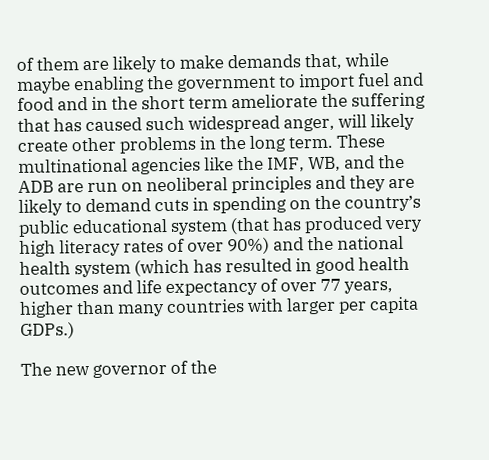of them are likely to make demands that, while maybe enabling the government to import fuel and food and in the short term ameliorate the suffering that has caused such widespread anger, will likely create other problems in the long term. These multinational agencies like the IMF, WB, and the ADB are run on neoliberal principles and they are likely to demand cuts in spending on the country’s public educational system (that has produced very high literacy rates of over 90%) and the national health system (which has resulted in good health outcomes and life expectancy of over 77 years, higher than many countries with larger per capita GDPs.)

The new governor of the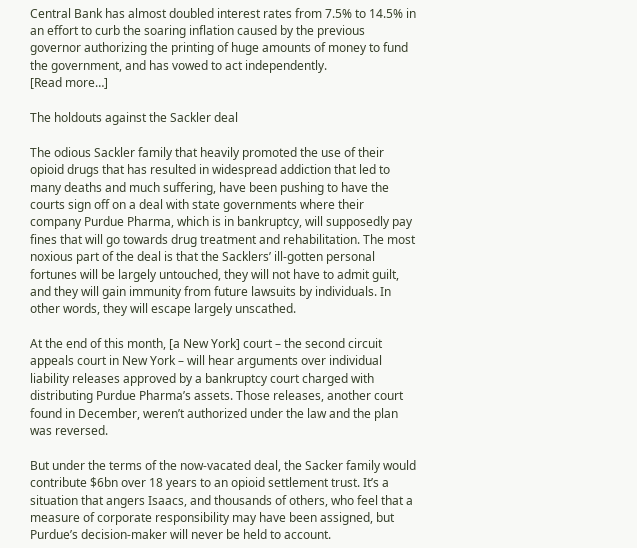Central Bank has almost doubled interest rates from 7.5% to 14.5% in an effort to curb the soaring inflation caused by the previous governor authorizing the printing of huge amounts of money to fund the government, and has vowed to act independently.
[Read more…]

The holdouts against the Sackler deal

The odious Sackler family that heavily promoted the use of their opioid drugs that has resulted in widespread addiction that led to many deaths and much suffering, have been pushing to have the courts sign off on a deal with state governments where their company Purdue Pharma, which is in bankruptcy, will supposedly pay fines that will go towards drug treatment and rehabilitation. The most noxious part of the deal is that the Sacklers’ ill-gotten personal fortunes will be largely untouched, they will not have to admit guilt, and they will gain immunity from future lawsuits by individuals. In other words, they will escape largely unscathed.

At the end of this month, [a New York] court – the second circuit appeals court in New York – will hear arguments over individual liability releases approved by a bankruptcy court charged with distributing Purdue Pharma’s assets. Those releases, another court found in December, weren’t authorized under the law and the plan was reversed.

But under the terms of the now-vacated deal, the Sacker family would contribute $6bn over 18 years to an opioid settlement trust. It’s a situation that angers Isaacs, and thousands of others, who feel that a measure of corporate responsibility may have been assigned, but Purdue’s decision-maker will never be held to account.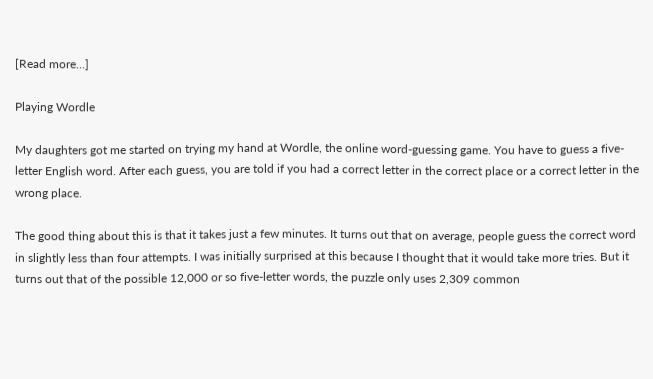[Read more…]

Playing Wordle

My daughters got me started on trying my hand at Wordle, the online word-guessing game. You have to guess a five-letter English word. After each guess, you are told if you had a correct letter in the correct place or a correct letter in the wrong place.

The good thing about this is that it takes just a few minutes. It turns out that on average, people guess the correct word in slightly less than four attempts. I was initially surprised at this because I thought that it would take more tries. But it turns out that of the possible 12,000 or so five-letter words, the puzzle only uses 2,309 common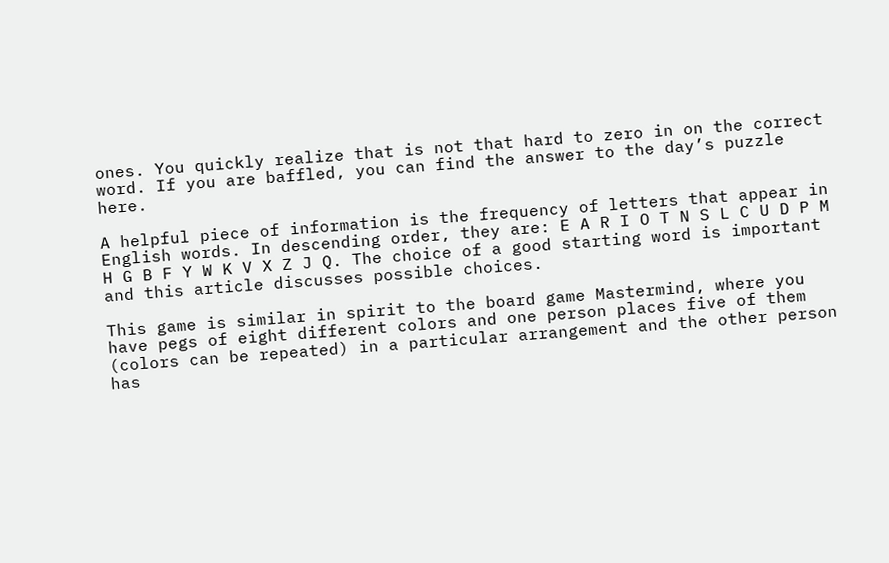ones. You quickly realize that is not that hard to zero in on the correct word. If you are baffled, you can find the answer to the day’s puzzle here.

A helpful piece of information is the frequency of letters that appear in English words. In descending order, they are: E A R I O T N S L C U D P M H G B F Y W K V X Z J Q. The choice of a good starting word is important and this article discusses possible choices.

This game is similar in spirit to the board game Mastermind, where you have pegs of eight different colors and one person places five of them (colors can be repeated) in a particular arrangement and the other person has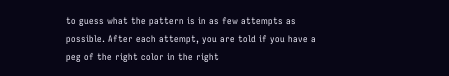to guess what the pattern is in as few attempts as possible. After each attempt, you are told if you have a peg of the right color in the right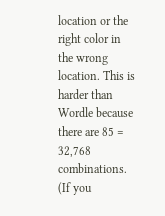location or the right color in the wrong location. This is harder than Wordle because there are 85 = 32,768 combinations. (If you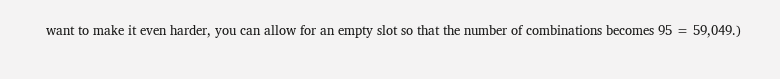want to make it even harder, you can allow for an empty slot so that the number of combinations becomes 95 = 59,049.)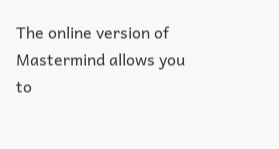The online version of Mastermind allows you to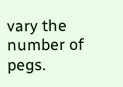vary the number of pegs.